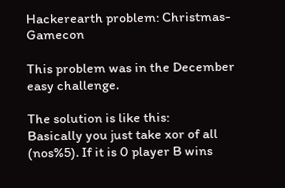Hackerearth problem: Christmas-Gamecon

This problem was in the December easy challenge.

The solution is like this:
Basically you just take xor of all (nos%5). If it is 0 player B wins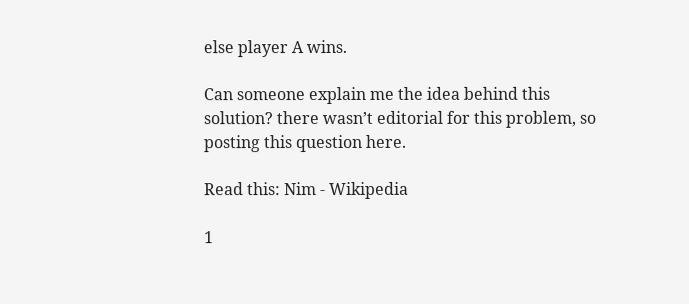else player A wins.

Can someone explain me the idea behind this solution? there wasn’t editorial for this problem, so posting this question here.

Read this: Nim - Wikipedia

1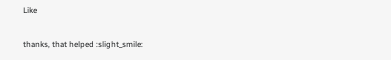Like

thanks, that helped :slight_smile: